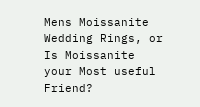Mens Moissanite Wedding Rings, or Is Moissanite your Most useful Friend?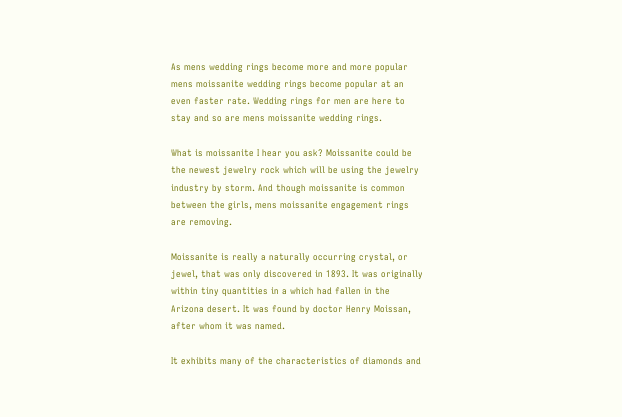As mens wedding rings become more and more popular mens moissanite wedding rings become popular at an even faster rate. Wedding rings for men are here to stay and so are mens moissanite wedding rings.

What is moissanite I hear you ask? Moissanite could be the newest jewelry rock which will be using the jewelry industry by storm. And though moissanite is common between the girls, mens moissanite engagement rings are removing.

Moissanite is really a naturally occurring crystal, or jewel, that was only discovered in 1893. It was originally within tiny quantities in a which had fallen in the Arizona desert. It was found by doctor Henry Moissan, after whom it was named.

It exhibits many of the characteristics of diamonds and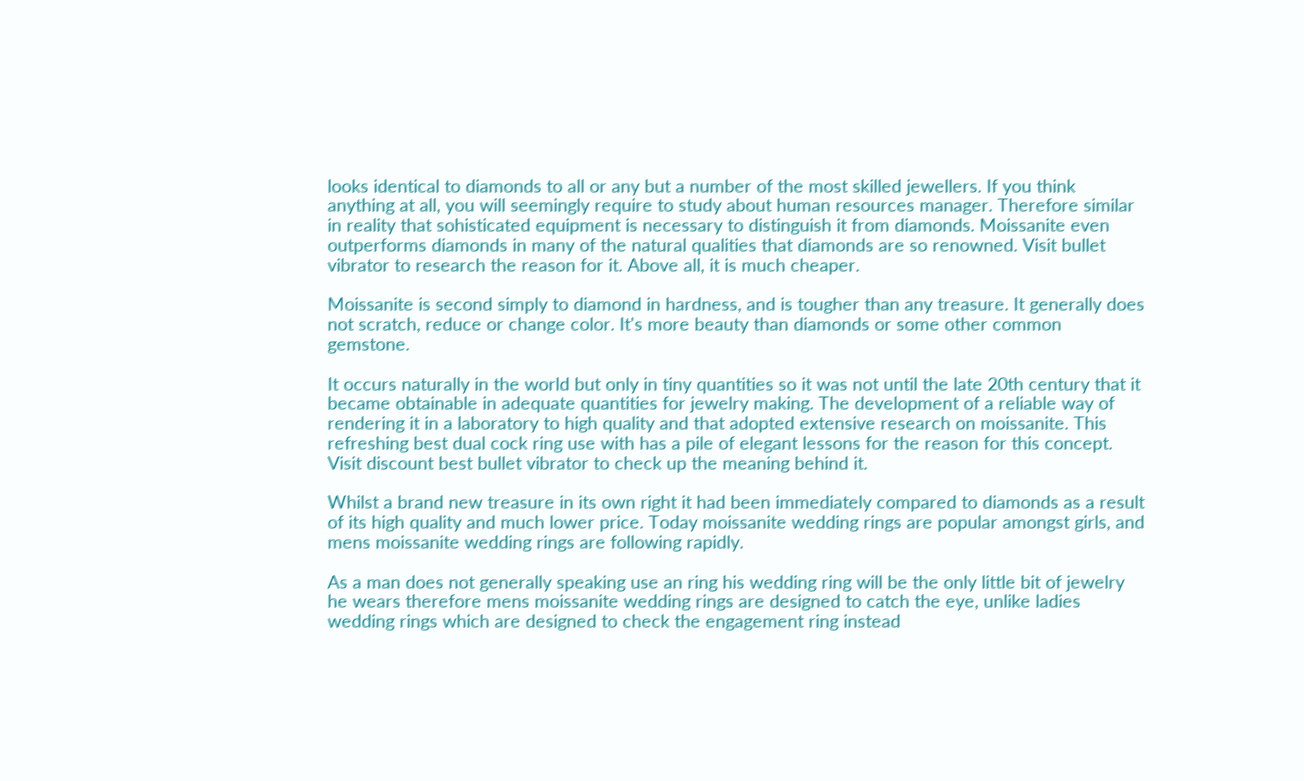looks identical to diamonds to all or any but a number of the most skilled jewellers. If you think anything at all, you will seemingly require to study about human resources manager. Therefore similar in reality that sohisticated equipment is necessary to distinguish it from diamonds. Moissanite even outperforms diamonds in many of the natural qualities that diamonds are so renowned. Visit bullet vibrator to research the reason for it. Above all, it is much cheaper.

Moissanite is second simply to diamond in hardness, and is tougher than any treasure. It generally does not scratch, reduce or change color. It's more beauty than diamonds or some other common gemstone.

It occurs naturally in the world but only in tiny quantities so it was not until the late 20th century that it became obtainable in adequate quantities for jewelry making. The development of a reliable way of rendering it in a laboratory to high quality and that adopted extensive research on moissanite. This refreshing best dual cock ring use with has a pile of elegant lessons for the reason for this concept. Visit discount best bullet vibrator to check up the meaning behind it.

Whilst a brand new treasure in its own right it had been immediately compared to diamonds as a result of its high quality and much lower price. Today moissanite wedding rings are popular amongst girls, and mens moissanite wedding rings are following rapidly.

As a man does not generally speaking use an ring his wedding ring will be the only little bit of jewelry he wears therefore mens moissanite wedding rings are designed to catch the eye, unlike ladies wedding rings which are designed to check the engagement ring instead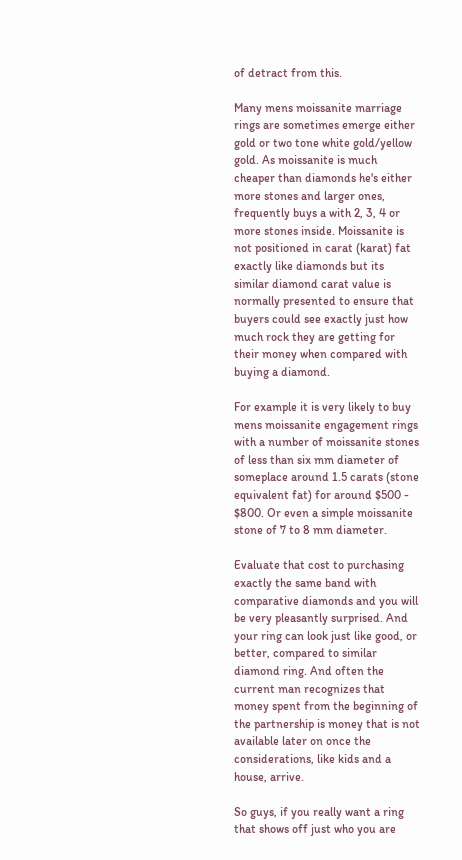of detract from this.

Many mens moissanite marriage rings are sometimes emerge either gold or two tone white gold/yellow gold. As moissanite is much cheaper than diamonds he's either more stones and larger ones, frequently buys a with 2, 3, 4 or more stones inside. Moissanite is not positioned in carat (karat) fat exactly like diamonds but its similar diamond carat value is normally presented to ensure that buyers could see exactly just how much rock they are getting for their money when compared with buying a diamond.

For example it is very likely to buy mens moissanite engagement rings with a number of moissanite stones of less than six mm diameter of someplace around 1.5 carats (stone equivalent fat) for around $500 - $800. Or even a simple moissanite stone of 7 to 8 mm diameter.

Evaluate that cost to purchasing exactly the same band with comparative diamonds and you will be very pleasantly surprised. And your ring can look just like good, or better, compared to similar diamond ring. And often the current man recognizes that money spent from the beginning of the partnership is money that is not available later on once the considerations, like kids and a house, arrive.

So guys, if you really want a ring that shows off just who you are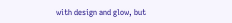with design and glow, but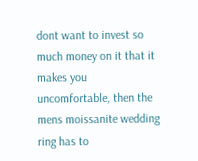dont want to invest so much money on it that it makes you uncomfortable, then the mens moissanite wedding ring has to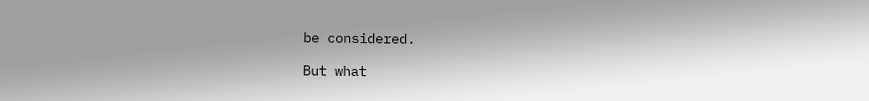be considered.

But what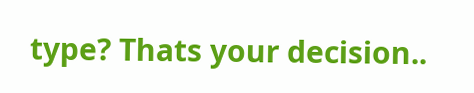type? Thats your decision..